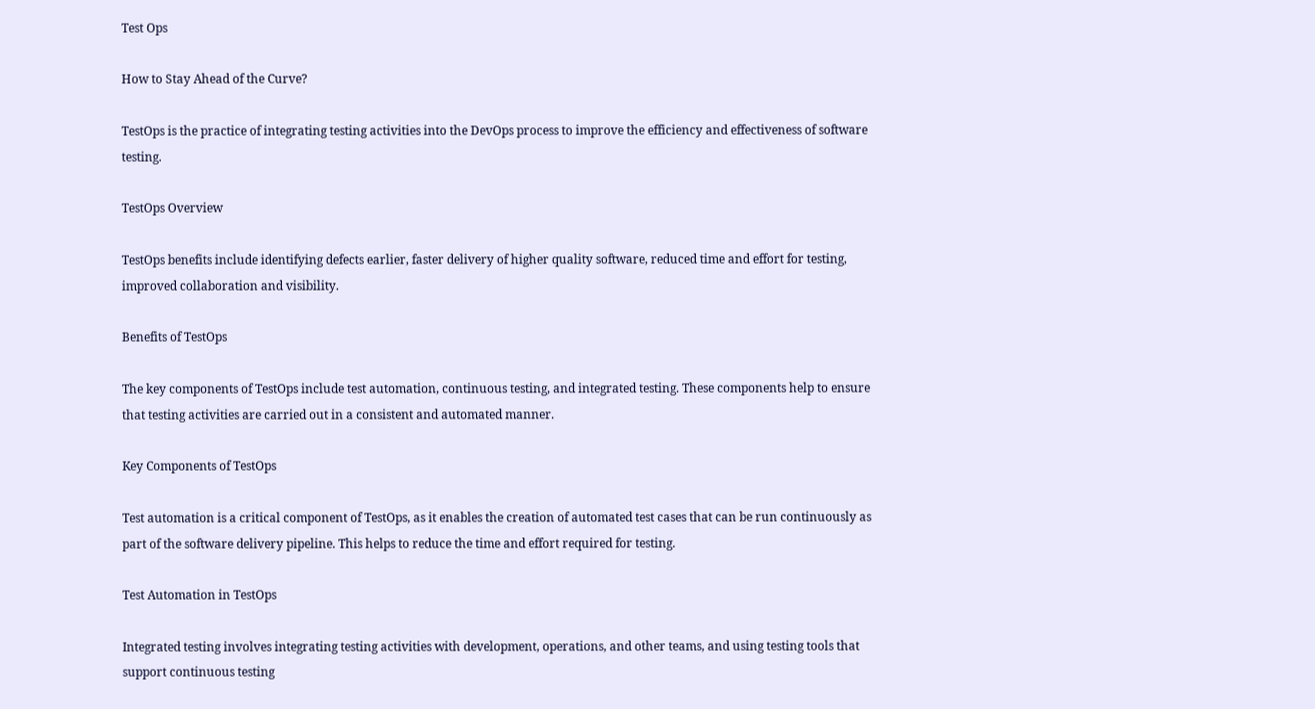Test Ops

How to Stay Ahead of the Curve?

TestOps is the practice of integrating testing activities into the DevOps process to improve the efficiency and effectiveness of software testing.

TestOps Overview

TestOps benefits include identifying defects earlier, faster delivery of higher quality software, reduced time and effort for testing, improved collaboration and visibility.

Benefits of TestOps

The key components of TestOps include test automation, continuous testing, and integrated testing. These components help to ensure that testing activities are carried out in a consistent and automated manner.

Key Components of TestOps

Test automation is a critical component of TestOps, as it enables the creation of automated test cases that can be run continuously as part of the software delivery pipeline. This helps to reduce the time and effort required for testing.

Test Automation in TestOps

Integrated testing involves integrating testing activities with development, operations, and other teams, and using testing tools that support continuous testing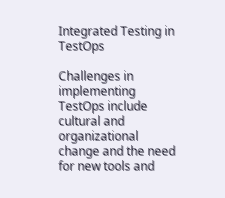Integrated Testing in TestOps

Challenges in implementing TestOps include cultural and organizational change and the need for new tools and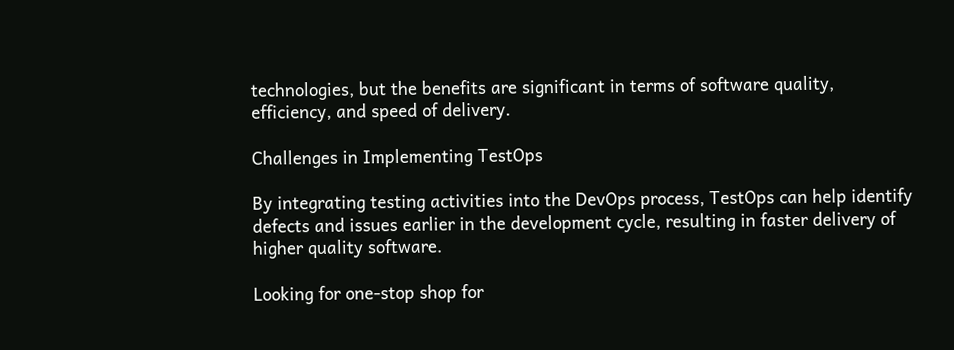technologies, but the benefits are significant in terms of software quality, efficiency, and speed of delivery.

Challenges in Implementing TestOps

By integrating testing activities into the DevOps process, TestOps can help identify defects and issues earlier in the development cycle, resulting in faster delivery of higher quality software.

Looking for one-stop shop for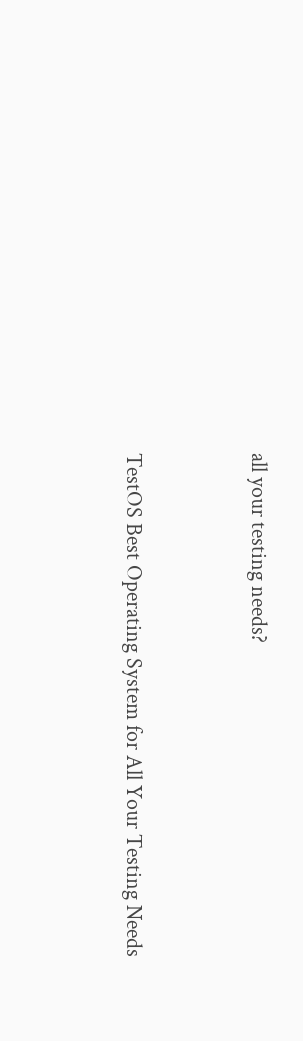all your testing needs?


TestOS Best Operating System for All Your Testing Needs